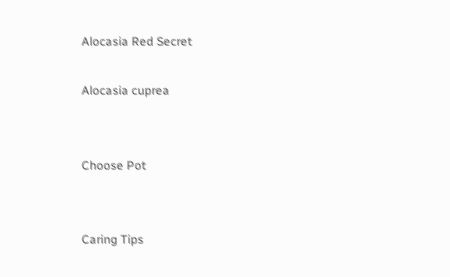Alocasia Red Secret

Alocasia cuprea


Choose Pot


Caring Tips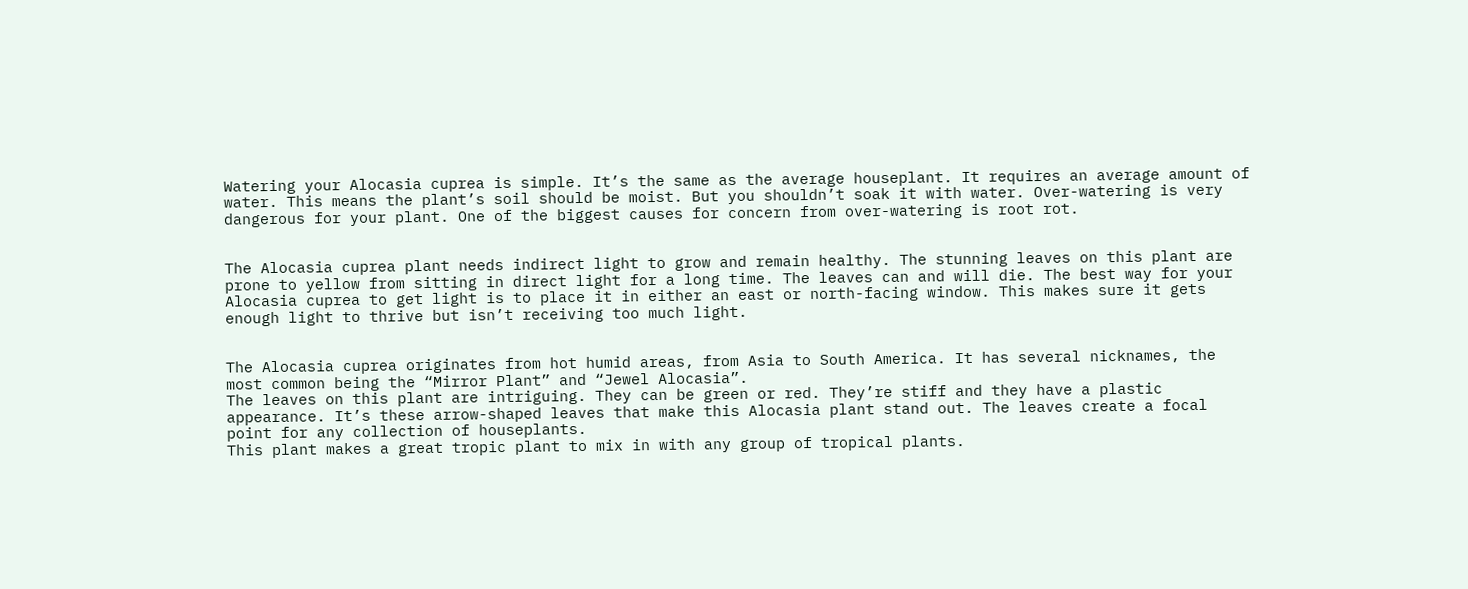Watering your Alocasia cuprea is simple. It’s the same as the average houseplant. It requires an average amount of water. This means the plant’s soil should be moist. But you shouldn’t soak it with water. Over-watering is very dangerous for your plant. One of the biggest causes for concern from over-watering is root rot.


The Alocasia cuprea plant needs indirect light to grow and remain healthy. The stunning leaves on this plant are prone to yellow from sitting in direct light for a long time. The leaves can and will die. The best way for your Alocasia cuprea to get light is to place it in either an east or north-facing window. This makes sure it gets enough light to thrive but isn’t receiving too much light.


The Alocasia cuprea originates from hot humid areas, from Asia to South America. It has several nicknames, the most common being the “Mirror Plant” and “Jewel Alocasia”.
The leaves on this plant are intriguing. They can be green or red. They’re stiff and they have a plastic appearance. It’s these arrow-shaped leaves that make this Alocasia plant stand out. The leaves create a focal point for any collection of houseplants.
This plant makes a great tropic plant to mix in with any group of tropical plants.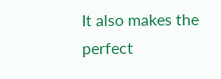It also makes the perfect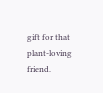gift for that plant-loving friend.